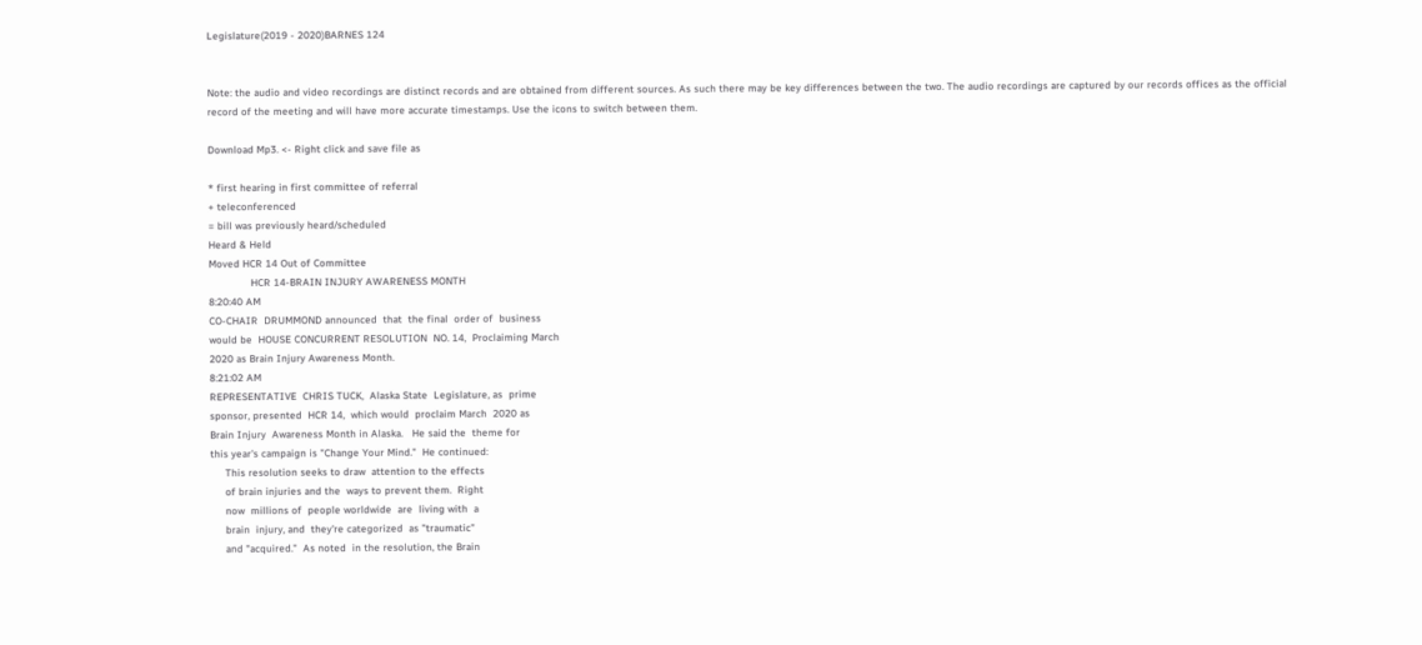Legislature(2019 - 2020)BARNES 124


Note: the audio and video recordings are distinct records and are obtained from different sources. As such there may be key differences between the two. The audio recordings are captured by our records offices as the official record of the meeting and will have more accurate timestamps. Use the icons to switch between them.

Download Mp3. <- Right click and save file as

* first hearing in first committee of referral
+ teleconferenced
= bill was previously heard/scheduled
Heard & Held
Moved HCR 14 Out of Committee
              HCR 14-BRAIN INJURY AWARENESS MONTH
8:20:40 AM
CO-CHAIR  DRUMMOND announced  that  the final  order of  business
would be  HOUSE CONCURRENT RESOLUTION  NO. 14,  Proclaiming March
2020 as Brain Injury Awareness Month.
8:21:02 AM
REPRESENTATIVE  CHRIS TUCK,  Alaska State  Legislature, as  prime
sponsor, presented  HCR 14,  which would  proclaim March  2020 as
Brain Injury  Awareness Month in Alaska.   He said the  theme for
this year's campaign is "Change Your Mind."  He continued:
     This resolution seeks to draw  attention to the effects
     of brain injuries and the  ways to prevent them.  Right
     now  millions of  people worldwide  are  living with  a
     brain  injury, and  they're categorized  as "traumatic"
     and "acquired."  As noted  in the resolution, the Brain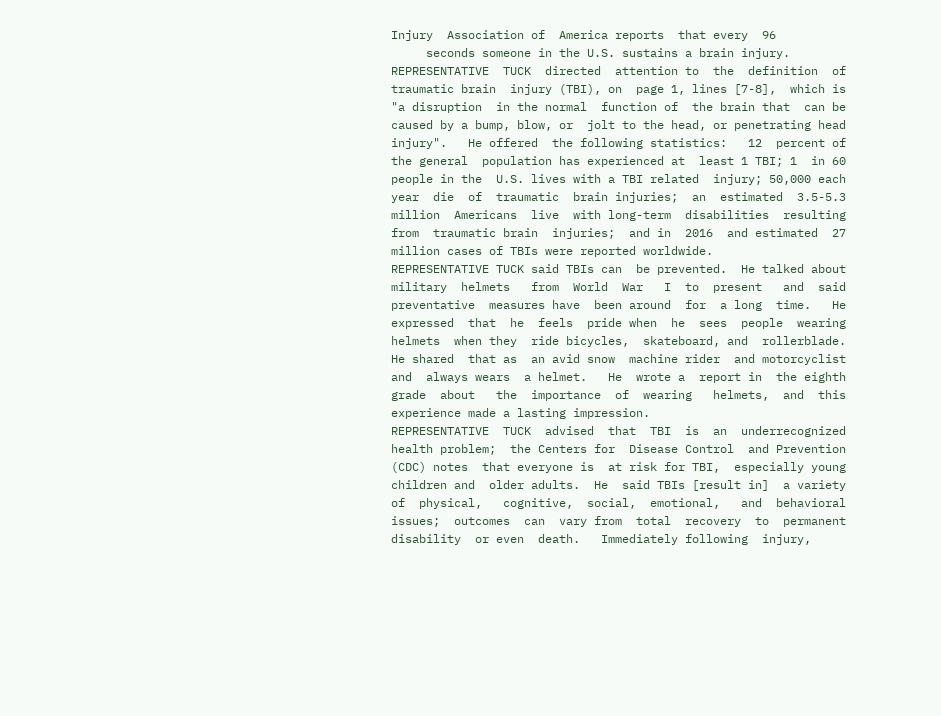Injury  Association of  America reports  that every  96
     seconds someone in the U.S. sustains a brain injury.
REPRESENTATIVE  TUCK  directed  attention to  the  definition  of
traumatic brain  injury (TBI), on  page 1, lines [7-8],  which is
"a disruption  in the normal  function of  the brain that  can be
caused by a bump, blow, or  jolt to the head, or penetrating head
injury".   He offered  the following statistics:   12  percent of
the general  population has experienced at  least 1 TBI; 1  in 60
people in the  U.S. lives with a TBI related  injury; 50,000 each
year  die  of  traumatic  brain injuries;  an  estimated  3.5-5.3
million  Americans  live  with long-term  disabilities  resulting
from  traumatic brain  injuries;  and in  2016  and estimated  27
million cases of TBIs were reported worldwide.
REPRESENTATIVE TUCK said TBIs can  be prevented.  He talked about
military  helmets   from  World  War   I  to  present   and  said
preventative  measures have  been around  for  a long  time.   He
expressed  that  he  feels  pride when  he  sees  people  wearing
helmets  when they  ride bicycles,  skateboard, and  rollerblade.
He shared  that as  an avid snow  machine rider  and motorcyclist
and  always wears  a helmet.   He  wrote a  report in  the eighth
grade  about   the  importance  of  wearing   helmets,  and  this
experience made a lasting impression.
REPRESENTATIVE  TUCK  advised  that  TBI  is  an  underrecognized
health problem;  the Centers for  Disease Control  and Prevention
(CDC) notes  that everyone is  at risk for TBI,  especially young
children and  older adults.  He  said TBIs [result in]  a variety
of  physical,   cognitive,  social,  emotional,   and  behavioral
issues;  outcomes  can  vary from  total  recovery  to  permanent
disability  or even  death.   Immediately following  injury,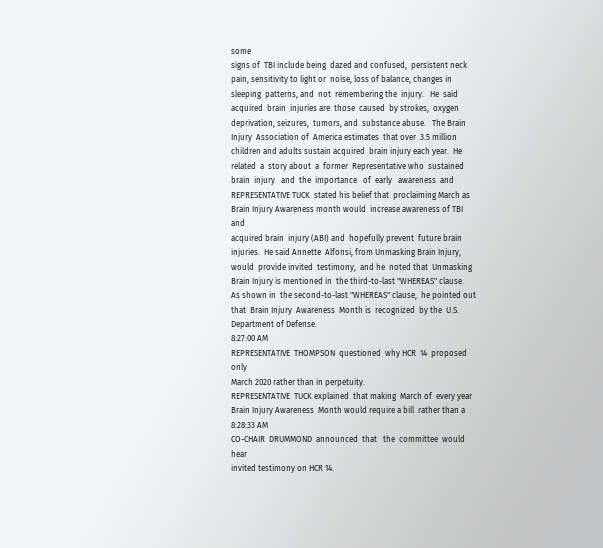some
signs of  TBI include being  dazed and confused,  persistent neck
pain, sensitivity to light or  noise, loss of balance, changes in
sleeping  patterns, and  not  remembering the  injury.   He  said
acquired  brain  injuries are  those  caused  by strokes,  oxygen
deprivation, seizures,  tumors, and  substance abuse.   The Brain
Injury  Association of  America estimates  that over  3.5 million
children and adults sustain acquired  brain injury each year.  He
related  a  story about  a  former  Representative who  sustained
brain  injury   and  the  importance   of  early   awareness  and
REPRESENTATIVE TUCK  stated his belief that  proclaiming March as
Brain Injury Awareness month would  increase awareness of TBI and
acquired brain  injury (ABI) and  hopefully prevent  future brain
injuries.  He said Annette  Alfonsi, from Unmasking Brain Injury,
would  provide invited  testimony,  and he  noted that  Unmasking
Brain Injury is mentioned in  the third-to-last "WHEREAS" clause.
As shown in  the second-to-last "WHEREAS" clause,  he pointed out
that  Brain Injury  Awareness  Month is  recognized  by the  U.S.
Department of Defense.
8:27:00 AM
REPRESENTATIVE  THOMPSON  questioned  why HCR  14  proposed  only
March 2020 rather than in perpetuity.
REPRESENTATIVE  TUCK explained  that making  March of  every year
Brain Injury Awareness  Month would require a bill  rather than a
8:28:33 AM
CO-CHAIR  DRUMMOND  announced  that   the  committee  would  hear
invited testimony on HCR 14.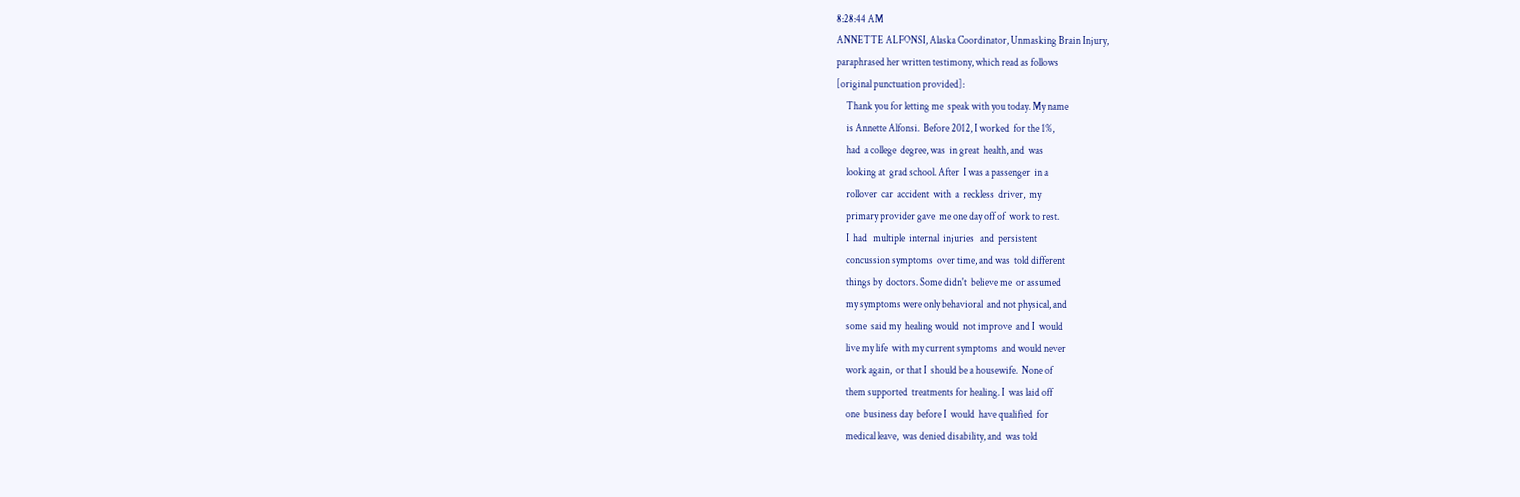8:28:44 AM
ANNETTE ALFONSI, Alaska Coordinator, Unmasking Brain Injury,
paraphrased her written testimony, which read as follows
[original punctuation provided]:
     Thank you for letting me  speak with you today. My name
     is Annette Alfonsi.  Before 2012, I worked  for the 1%,
     had  a college  degree, was  in great  health, and  was
     looking at  grad school. After  I was a passenger  in a
     rollover  car  accident  with  a  reckless  driver,  my
     primary provider gave  me one day off of  work to rest.
     I  had   multiple  internal  injuries   and  persistent
     concussion symptoms  over time, and was  told different
     things by  doctors. Some didn't  believe me  or assumed
     my symptoms were only behavioral  and not physical, and
     some  said my  healing would  not improve  and I  would
     live my life  with my current symptoms  and would never
     work again,  or that I  should be a housewife.  None of
     them supported  treatments for healing. I  was laid off
     one  business day  before I  would  have qualified  for
     medical leave,  was denied disability, and  was told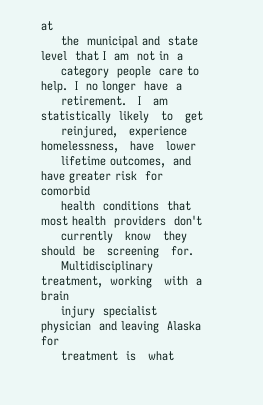at
     the  municipal and  state  level  that I  am  not in  a
     category  people  care to  help.  I  no longer  have  a
     retirement.   I   am   statistically  likely   to   get
     reinjured,   experience    homelessness,   have   lower
     lifetime outcomes,  and have greater risk  for comorbid
     health  conditions  that  most health  providers  don't
     currently   know   they   should  be   screening   for.
     Multidisciplinary  treatment,  working   with  a  brain
     injury  specialist  physician  and leaving  Alaska  for
     treatment  is   what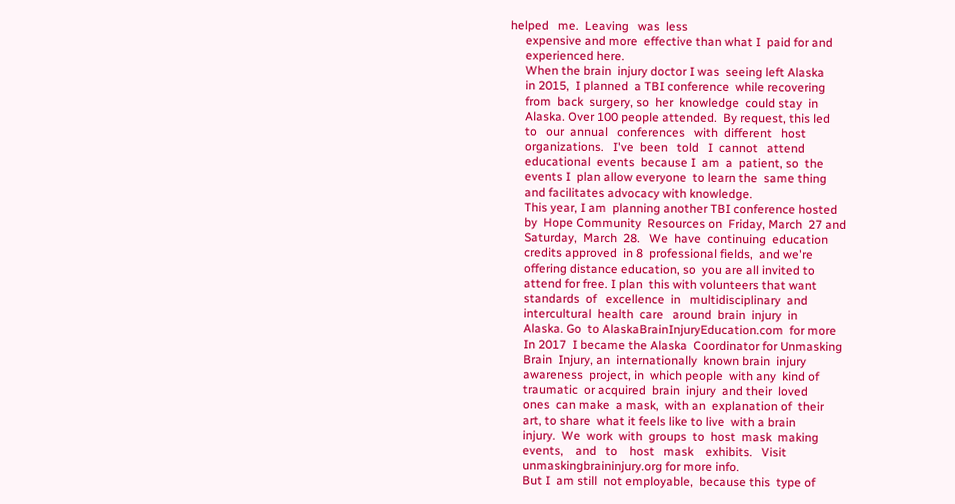helped   me.  Leaving   was  less
     expensive and more  effective than what I  paid for and
     experienced here.
     When the brain  injury doctor I was  seeing left Alaska
     in 2015,  I planned  a TBI conference  while recovering
     from  back  surgery, so  her  knowledge  could stay  in
     Alaska. Over 100 people attended.  By request, this led
     to   our  annual   conferences   with  different   host
     organizations.   I've  been   told   I  cannot   attend
     educational  events  because I  am  a  patient, so  the
     events I  plan allow everyone  to learn the  same thing
     and facilitates advocacy with knowledge.
     This year, I am  planning another TBI conference hosted
     by  Hope Community  Resources on  Friday, March  27 and
     Saturday,  March  28.   We  have  continuing  education
     credits approved  in 8  professional fields,  and we're
     offering distance education, so  you are all invited to
     attend for free. I plan  this with volunteers that want
     standards  of   excellence  in   multidisciplinary  and
     intercultural  health  care   around  brain  injury  in
     Alaska. Go  to AlaskaBrainInjuryEducation.com  for more
     In 2017  I became the Alaska  Coordinator for Unmasking
     Brain  Injury, an  internationally  known brain  injury
     awareness  project, in  which people  with any  kind of
     traumatic  or acquired  brain  injury  and their  loved
     ones  can make  a mask,  with an  explanation of  their
     art, to share  what it feels like to live  with a brain
     injury.  We  work  with  groups  to  host  mask  making
     events,    and   to    host   mask    exhibits.   Visit
     unmaskingbraininjury.org for more info.
     But I  am still  not employable,  because this  type of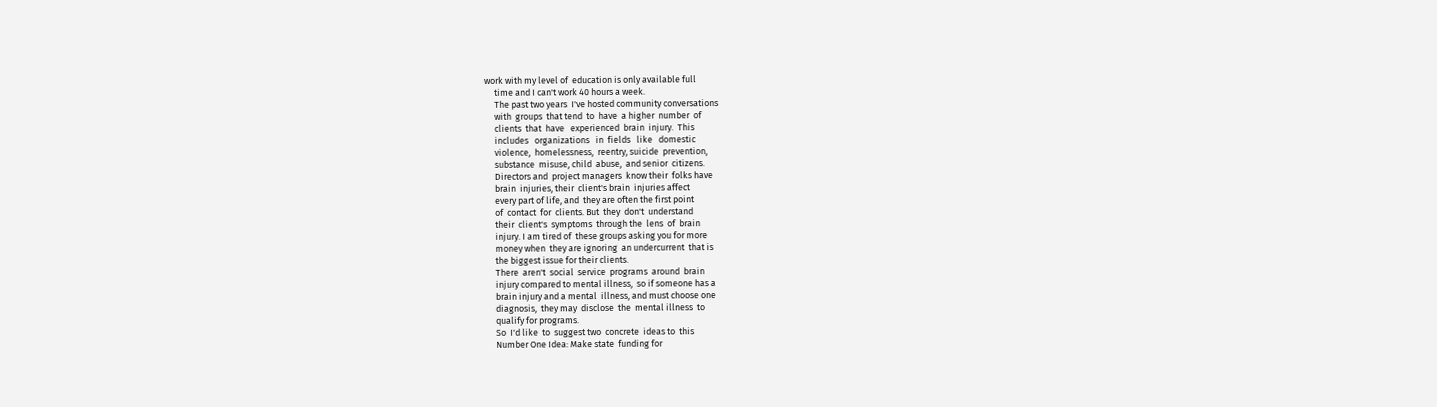work with my level of  education is only available full
     time and I can't work 40 hours a week.
     The past two years  I've hosted community conversations
     with  groups  that tend  to  have  a higher  number  of
     clients  that  have   experienced  brain  injury.  This
     includes   organizations   in  fields   like   domestic
     violence,  homelessness,  reentry, suicide  prevention,
     substance  misuse, child  abuse,  and senior  citizens.
     Directors and  project managers  know their  folks have
     brain  injuries, their  client's brain  injuries affect
     every part of life, and  they are often the first point
     of  contact  for  clients. But  they  don't  understand
     their  client's  symptoms  through the  lens  of  brain
     injury. I am tired of  these groups asking you for more
     money when  they are ignoring  an undercurrent  that is
     the biggest issue for their clients.
     There  aren't  social  service  programs  around  brain
     injury compared to mental illness,  so if someone has a
     brain injury and a mental  illness, and must choose one
     diagnosis,  they may  disclose  the  mental illness  to
     qualify for programs.
     So  I'd like  to  suggest two  concrete  ideas to  this
     Number One Idea: Make state  funding for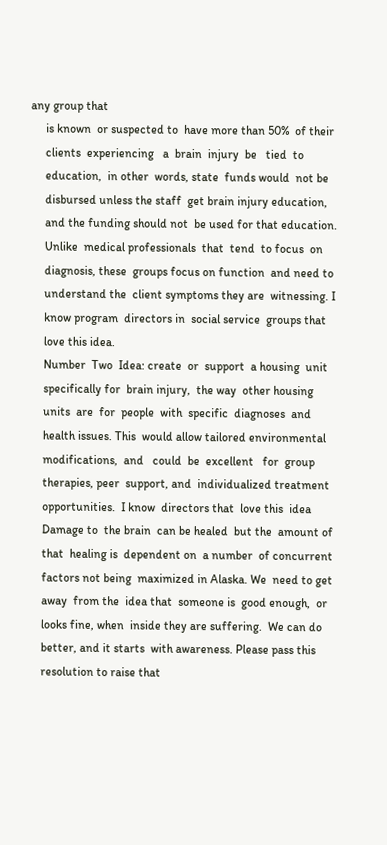any group that
     is known  or suspected to  have more than 50%  of their
     clients  experiencing   a  brain  injury  be   tied  to
     education,  in other  words, state  funds would  not be
     disbursed unless the staff  get brain injury education,
     and the funding should not  be used for that education.
     Unlike  medical professionals  that  tend  to focus  on
     diagnosis, these  groups focus on function  and need to
     understand the  client symptoms they are  witnessing. I
     know program  directors in  social service  groups that
     love this idea.
     Number  Two  Idea: create  or  support  a housing  unit
     specifically for  brain injury,  the way  other housing
     units  are  for  people  with  specific  diagnoses  and
     health issues. This  would allow tailored environmental
     modifications,  and   could  be  excellent   for  group
     therapies, peer  support, and  individualized treatment
     opportunities.  I know  directors that  love this  idea
     Damage to  the brain  can be healed  but the  amount of
     that  healing is  dependent on  a number  of concurrent
     factors not being  maximized in Alaska. We  need to get
     away  from the  idea that  someone is  good enough,  or
     looks fine, when  inside they are suffering.  We can do
     better, and it starts  with awareness. Please pass this
     resolution to raise that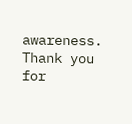awareness.  Thank you for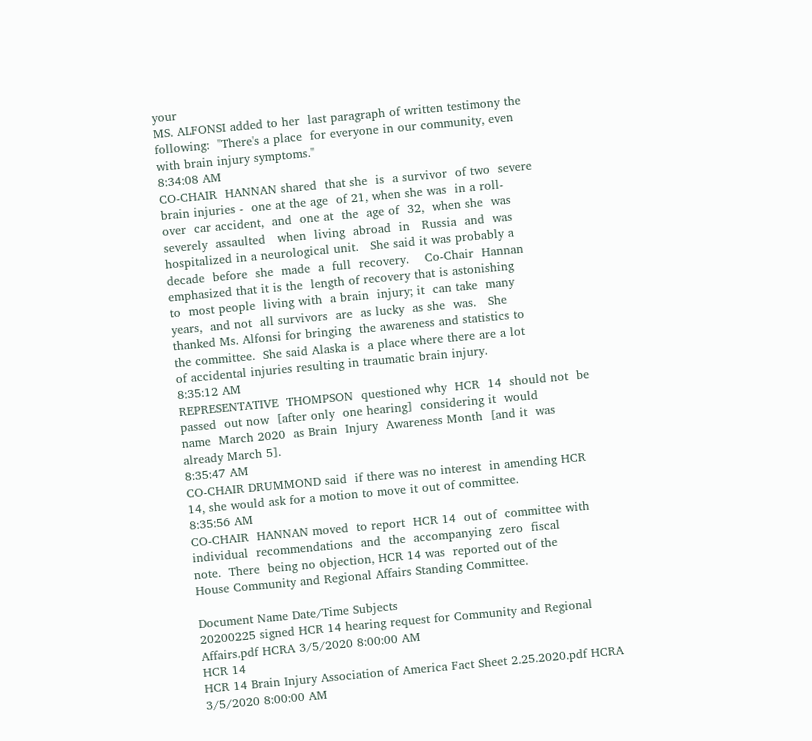your
MS. ALFONSI added to her  last paragraph of written testimony the
following:  "There's a place  for everyone in our community, even
with brain injury symptoms."
8:34:08 AM
CO-CHAIR  HANNAN shared  that she  is  a survivor  of two  severe
brain injuries -  one at the age  of 21, when she was  in a roll-
over  car accident,  and  one at  the  age of  32,  when she  was
severely  assaulted   when  living  abroad  in   Russia  and  was
hospitalized in a neurological unit.   She said it was probably a
decade  before  she  made  a  full  recovery.    Co-Chair  Hannan
emphasized that it is the  length of recovery that is astonishing
to  most people  living with  a brain  injury; it  can take  many
years,  and not  all survivors  are  as lucky  as she  was.   She
thanked Ms. Alfonsi for bringing  the awareness and statistics to
the committee.  She said Alaska is  a place where there are a lot
of accidental injuries resulting in traumatic brain injury.
8:35:12 AM
REPRESENTATIVE  THOMPSON  questioned why  HCR  14  should not  be
passed  out now  [after only  one hearing]  considering it  would
name  March 2020  as Brain  Injury  Awareness Month  [and it  was
already March 5].
8:35:47 AM
CO-CHAIR DRUMMOND said  if there was no interest  in amending HCR
14, she would ask for a motion to move it out of committee.
8:35:56 AM
CO-CHAIR  HANNAN moved  to report  HCR 14  out of  committee with
individual  recommendations  and  the  accompanying  zero  fiscal
note.  There  being no objection, HCR 14 was  reported out of the
House Community and Regional Affairs Standing Committee.

Document Name Date/Time Subjects
20200225 signed HCR 14 hearing request for Community and Regional Affairs.pdf HCRA 3/5/2020 8:00:00 AM
HCR 14
HCR 14 Brain Injury Association of America Fact Sheet 2.25.2020.pdf HCRA 3/5/2020 8:00:00 AM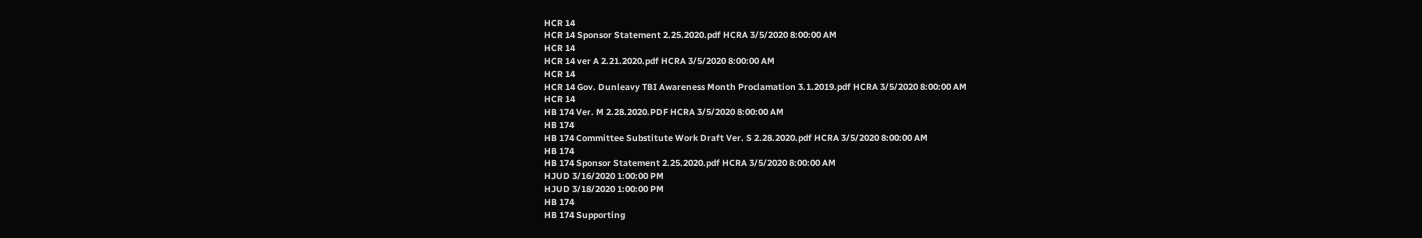HCR 14
HCR 14 Sponsor Statement 2.25.2020.pdf HCRA 3/5/2020 8:00:00 AM
HCR 14
HCR 14 ver A 2.21.2020.pdf HCRA 3/5/2020 8:00:00 AM
HCR 14
HCR 14 Gov. Dunleavy TBI Awareness Month Proclamation 3.1.2019.pdf HCRA 3/5/2020 8:00:00 AM
HCR 14
HB 174 Ver. M 2.28.2020.PDF HCRA 3/5/2020 8:00:00 AM
HB 174
HB 174 Committee Substitute Work Draft Ver. S 2.28.2020.pdf HCRA 3/5/2020 8:00:00 AM
HB 174
HB 174 Sponsor Statement 2.25.2020.pdf HCRA 3/5/2020 8:00:00 AM
HJUD 3/16/2020 1:00:00 PM
HJUD 3/18/2020 1:00:00 PM
HB 174
HB 174 Supporting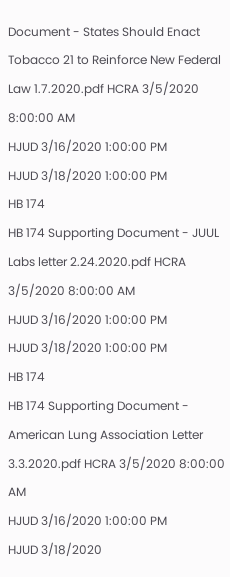Document - States Should Enact Tobacco 21 to Reinforce New Federal Law 1.7.2020.pdf HCRA 3/5/2020 8:00:00 AM
HJUD 3/16/2020 1:00:00 PM
HJUD 3/18/2020 1:00:00 PM
HB 174
HB 174 Supporting Document - JUUL Labs letter 2.24.2020.pdf HCRA 3/5/2020 8:00:00 AM
HJUD 3/16/2020 1:00:00 PM
HJUD 3/18/2020 1:00:00 PM
HB 174
HB 174 Supporting Document - American Lung Association Letter 3.3.2020.pdf HCRA 3/5/2020 8:00:00 AM
HJUD 3/16/2020 1:00:00 PM
HJUD 3/18/2020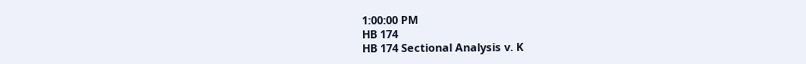1:00:00 PM
HB 174
HB 174 Sectional Analysis v. K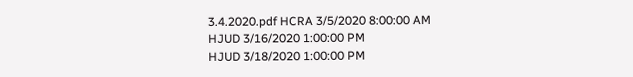3.4.2020.pdf HCRA 3/5/2020 8:00:00 AM
HJUD 3/16/2020 1:00:00 PM
HJUD 3/18/2020 1:00:00 PM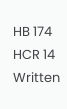HB 174
HCR 14 Written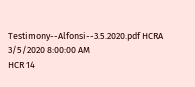Testimony--Alfonsi--3.5.2020.pdf HCRA 3/5/2020 8:00:00 AM
HCR 14